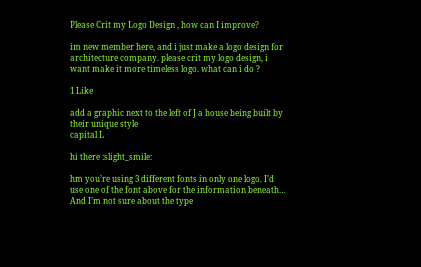Please Crit my Logo Design , how can I improve?

im new member here, and i just make a logo design for architecture company. please crit my logo design, i want make it more timeless logo. what can i do ?

1 Like

add a graphic next to the left of J a house being built by their unique style
capital L

hi there :slight_smile:

hm you’re using 3 different fonts in only one logo. I’d use one of the font above for the information beneath… And I’m not sure about the type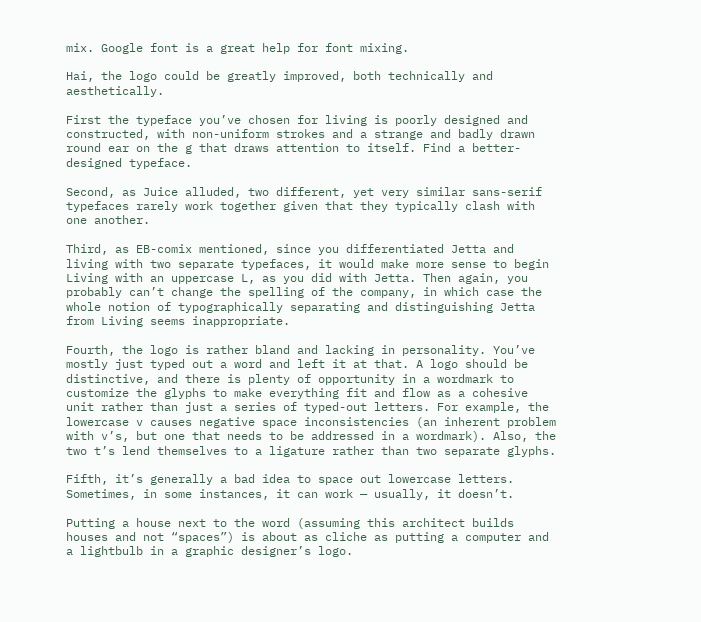mix. Google font is a great help for font mixing.

Hai, the logo could be greatly improved, both technically and aesthetically.

First the typeface you’ve chosen for living is poorly designed and constructed, with non-uniform strokes and a strange and badly drawn round ear on the g that draws attention to itself. Find a better-designed typeface.

Second, as Juice alluded, two different, yet very similar sans-serif typefaces rarely work together given that they typically clash with one another.

Third, as EB-comix mentioned, since you differentiated Jetta and living with two separate typefaces, it would make more sense to begin Living with an uppercase L, as you did with Jetta. Then again, you probably can’t change the spelling of the company, in which case the whole notion of typographically separating and distinguishing Jetta from Living seems inappropriate.

Fourth, the logo is rather bland and lacking in personality. You’ve mostly just typed out a word and left it at that. A logo should be distinctive, and there is plenty of opportunity in a wordmark to customize the glyphs to make everything fit and flow as a cohesive unit rather than just a series of typed-out letters. For example, the lowercase v causes negative space inconsistencies (an inherent problem with v’s, but one that needs to be addressed in a wordmark). Also, the two t’s lend themselves to a ligature rather than two separate glyphs.

Fifth, it’s generally a bad idea to space out lowercase letters. Sometimes, in some instances, it can work — usually, it doesn’t.

Putting a house next to the word (assuming this architect builds houses and not “spaces”) is about as cliche as putting a computer and a lightbulb in a graphic designer’s logo.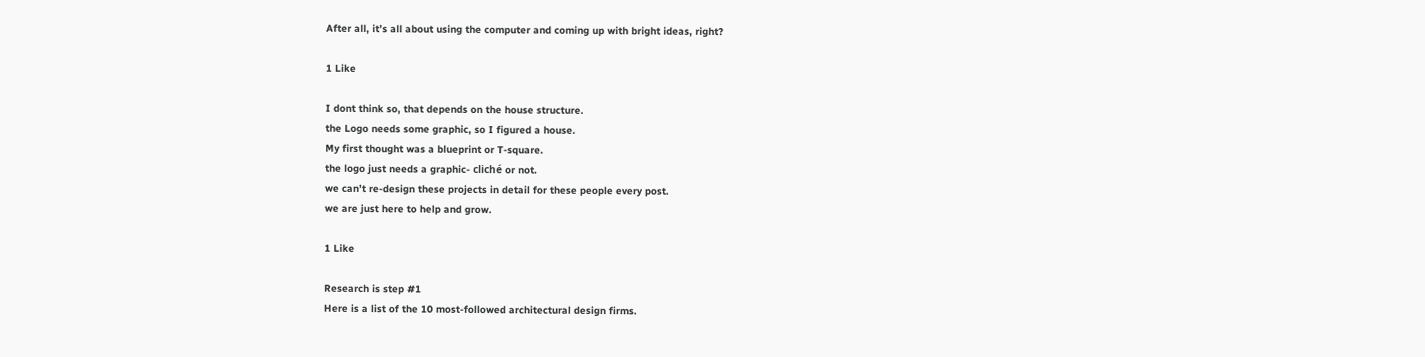After all, it’s all about using the computer and coming up with bright ideas, right?

1 Like

I dont think so, that depends on the house structure.
the Logo needs some graphic, so I figured a house.
My first thought was a blueprint or T-square.
the logo just needs a graphic- cliché or not.
we can’t re-design these projects in detail for these people every post.
we are just here to help and grow.

1 Like

Research is step #1
Here is a list of the 10 most-followed architectural design firms.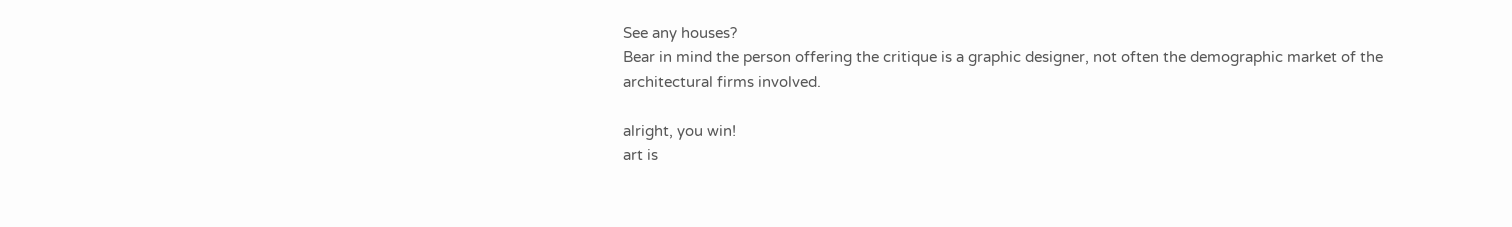See any houses?
Bear in mind the person offering the critique is a graphic designer, not often the demographic market of the architectural firms involved.

alright, you win!
art is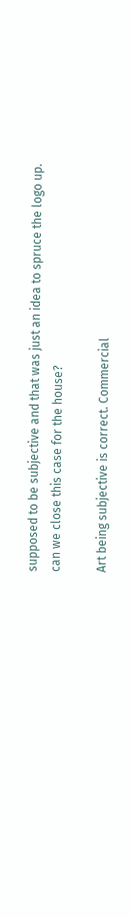supposed to be subjective and that was just an idea to spruce the logo up.
can we close this case for the house?

Art being subjective is correct. Commercial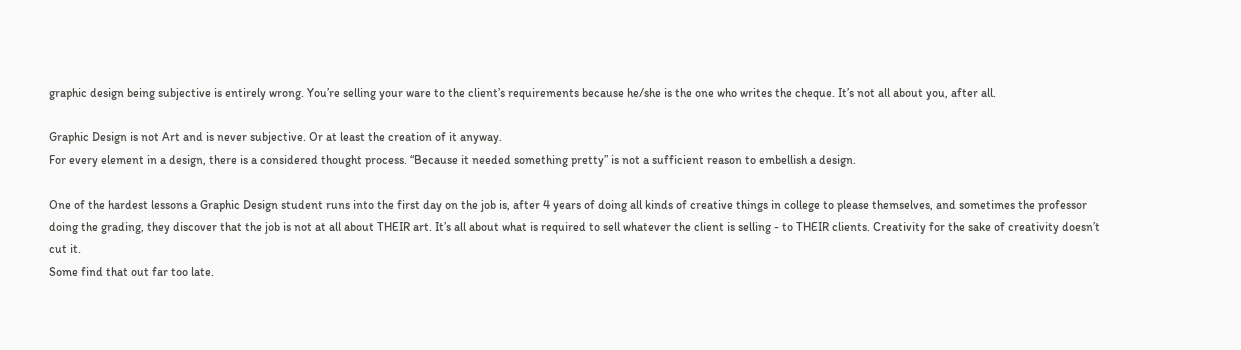graphic design being subjective is entirely wrong. You’re selling your ware to the client’s requirements because he/she is the one who writes the cheque. It’s not all about you, after all.

Graphic Design is not Art and is never subjective. Or at least the creation of it anyway.
For every element in a design, there is a considered thought process. “Because it needed something pretty” is not a sufficient reason to embellish a design.

One of the hardest lessons a Graphic Design student runs into the first day on the job is, after 4 years of doing all kinds of creative things in college to please themselves, and sometimes the professor doing the grading, they discover that the job is not at all about THEIR art. It’s all about what is required to sell whatever the client is selling - to THEIR clients. Creativity for the sake of creativity doesn’t cut it.
Some find that out far too late.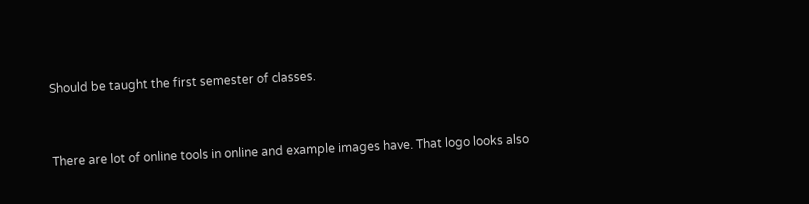Should be taught the first semester of classes.


There are lot of online tools in online and example images have. That logo looks also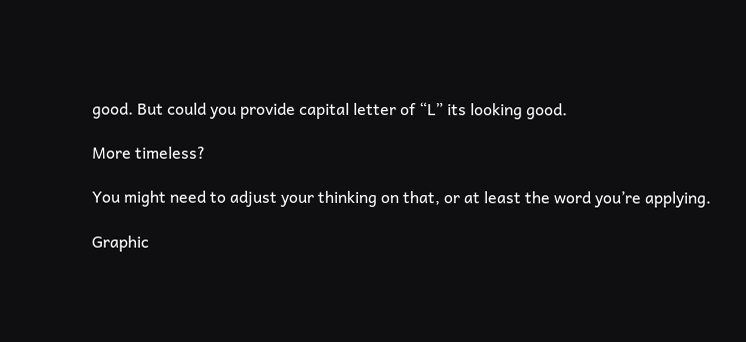good. But could you provide capital letter of “L” its looking good.

More timeless?

You might need to adjust your thinking on that, or at least the word you’re applying.

Graphic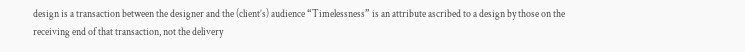design is a transaction between the designer and the (client’s) audience “Timelessness” is an attribute ascribed to a design by those on the receiving end of that transaction, not the delivery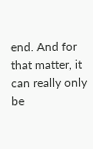end. And for that matter, it can really only be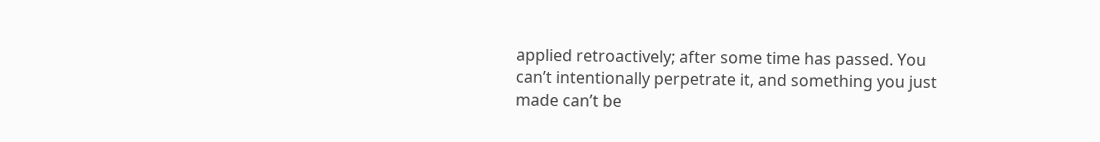applied retroactively; after some time has passed. You can’t intentionally perpetrate it, and something you just made can’t be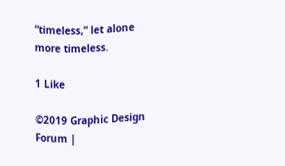“timeless,” let alone more timeless.

1 Like

©2019 Graphic Design Forum |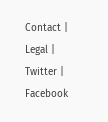Contact | Legal | Twitter | Facebook